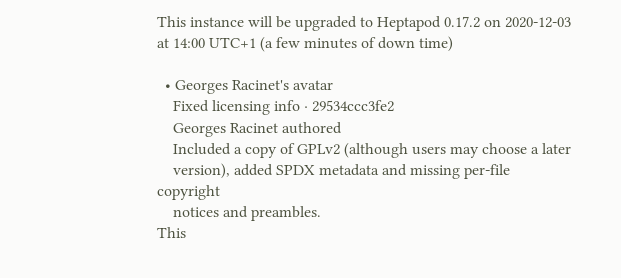This instance will be upgraded to Heptapod 0.17.2 on 2020-12-03 at 14:00 UTC+1 (a few minutes of down time)

  • Georges Racinet's avatar
    Fixed licensing info · 29534ccc3fe2
    Georges Racinet authored
    Included a copy of GPLv2 (although users may choose a later
    version), added SPDX metadata and missing per-file copyright
    notices and preambles.
This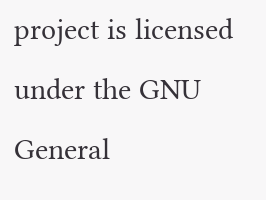project is licensed under the GNU General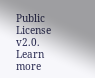Public License v2.0. Learn more